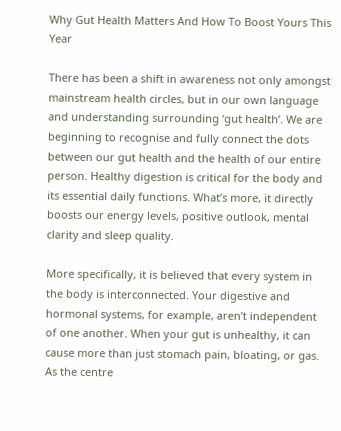Why Gut Health Matters And How To Boost Yours This Year

There has been a shift in awareness not only amongst mainstream health circles, but in our own language and understanding surrounding ‘gut health’. We are beginning to recognise and fully connect the dots between our gut health and the health of our entire person. Healthy digestion is critical for the body and its essential daily functions. What’s more, it directly boosts our energy levels, positive outlook, mental clarity and sleep quality.

More specifically, it is believed that every system in the body is interconnected. Your digestive and hormonal systems, for example, aren’t independent of one another. When your gut is unhealthy, it can cause more than just stomach pain, bloating, or gas. As the centre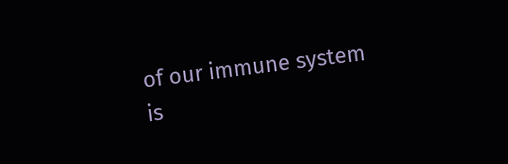of our immune system is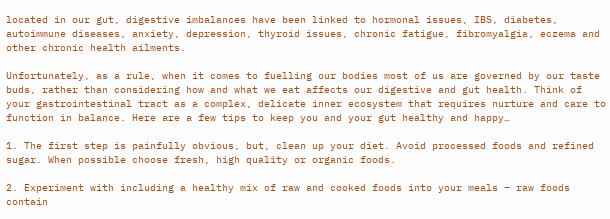located in our gut, digestive imbalances have been linked to hormonal issues, IBS, diabetes, autoimmune diseases, anxiety, depression, thyroid issues, chronic fatigue, fibromyalgia, eczema and other chronic health ailments.

Unfortunately, as a rule, when it comes to fuelling our bodies most of us are governed by our taste buds, rather than considering how and what we eat affects our digestive and gut health. Think of your gastrointestinal tract as a complex, delicate inner ecosystem that requires nurture and care to function in balance. Here are a few tips to keep you and your gut healthy and happy…

1. The first step is painfully obvious, but, clean up your diet. Avoid processed foods and refined sugar. When possible choose fresh, high quality or organic foods.

2. Experiment with including a healthy mix of raw and cooked foods into your meals – raw foods contain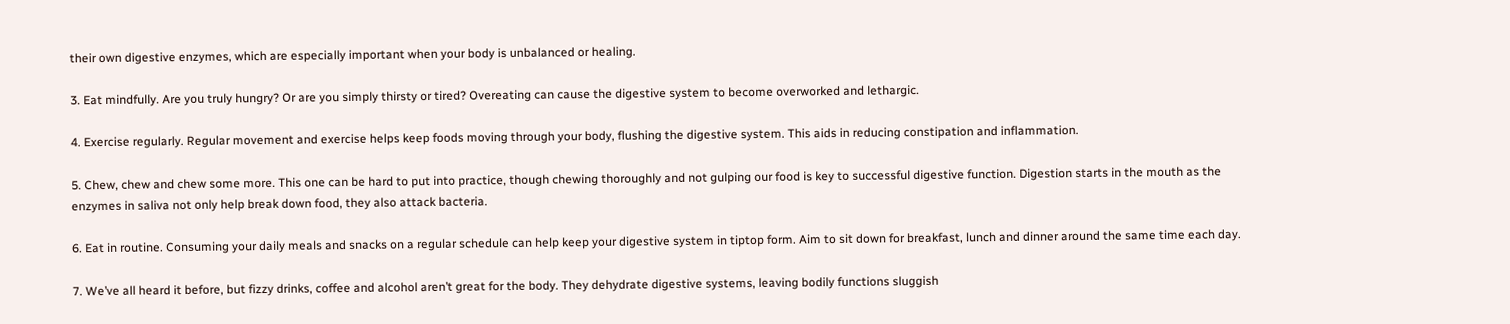their own digestive enzymes, which are especially important when your body is unbalanced or healing.

3. Eat mindfully. Are you truly hungry? Or are you simply thirsty or tired? Overeating can cause the digestive system to become overworked and lethargic.

4. Exercise regularly. Regular movement and exercise helps keep foods moving through your body, flushing the digestive system. This aids in reducing constipation and inflammation.

5. Chew, chew and chew some more. This one can be hard to put into practice, though chewing thoroughly and not gulping our food is key to successful digestive function. Digestion starts in the mouth as the enzymes in saliva not only help break down food, they also attack bacteria.

6. Eat in routine. Consuming your daily meals and snacks on a regular schedule can help keep your digestive system in tiptop form. Aim to sit down for breakfast, lunch and dinner around the same time each day.

7. We’ve all heard it before, but fizzy drinks, coffee and alcohol aren’t great for the body. They dehydrate digestive systems, leaving bodily functions sluggish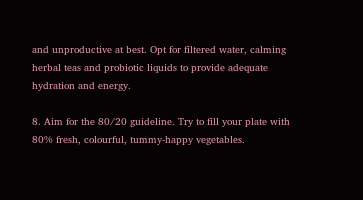and unproductive at best. Opt for filtered water, calming herbal teas and probiotic liquids to provide adequate hydration and energy.

8. Aim for the 80/20 guideline. Try to fill your plate with 80% fresh, colourful, tummy-happy vegetables.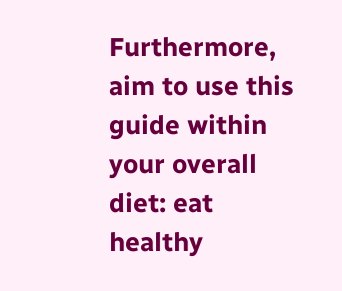Furthermore, aim to use this guide within your overall diet: eat healthy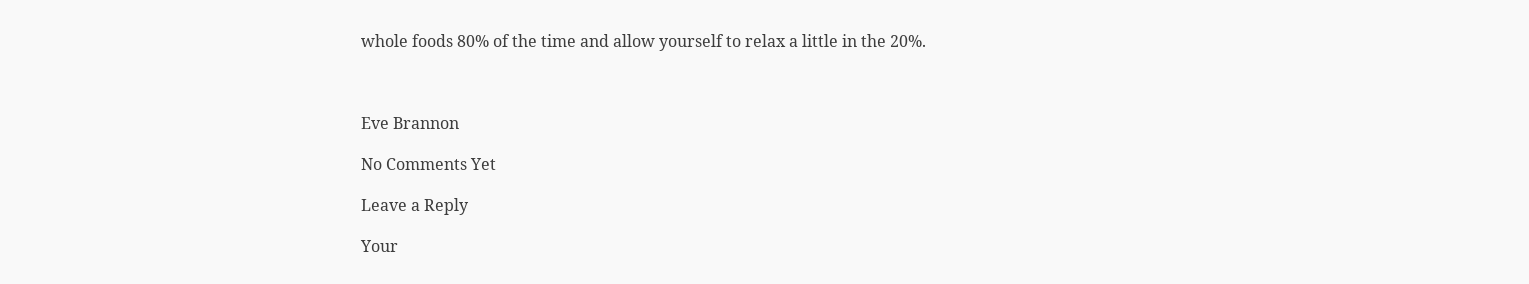whole foods 80% of the time and allow yourself to relax a little in the 20%.



Eve Brannon

No Comments Yet

Leave a Reply

Your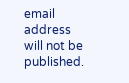email address will not be published.